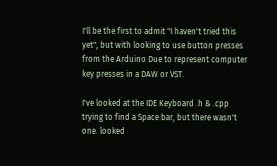I'll be the first to admit "I haven't tried this yet", but with looking to use button presses from the Arduino Due to represent computer key presses in a DAW or VST.

I've looked at the IDE Keyboard .h & .cpp trying to find a Space bar, but there wasn't one. looked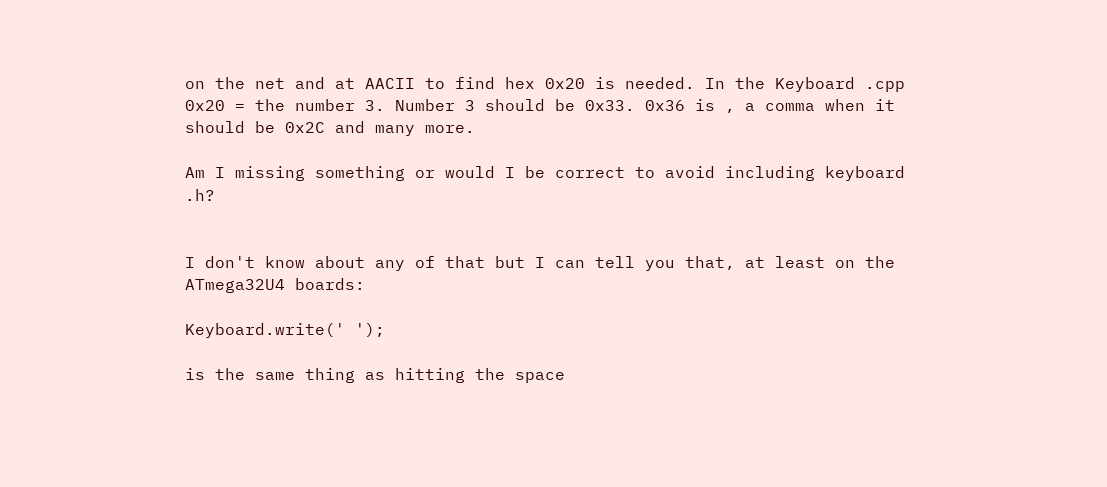on the net and at AACII to find hex 0x20 is needed. In the Keyboard .cpp 0x20 = the number 3. Number 3 should be 0x33. 0x36 is , a comma when it should be 0x2C and many more.

Am I missing something or would I be correct to avoid including keyboard .h?


I don't know about any of that but I can tell you that, at least on the ATmega32U4 boards:

Keyboard.write(' ');

is the same thing as hitting the space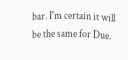bar. I'm certain it will be the same for Due.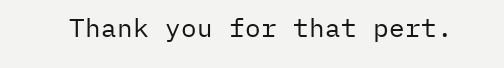Thank you for that pert.